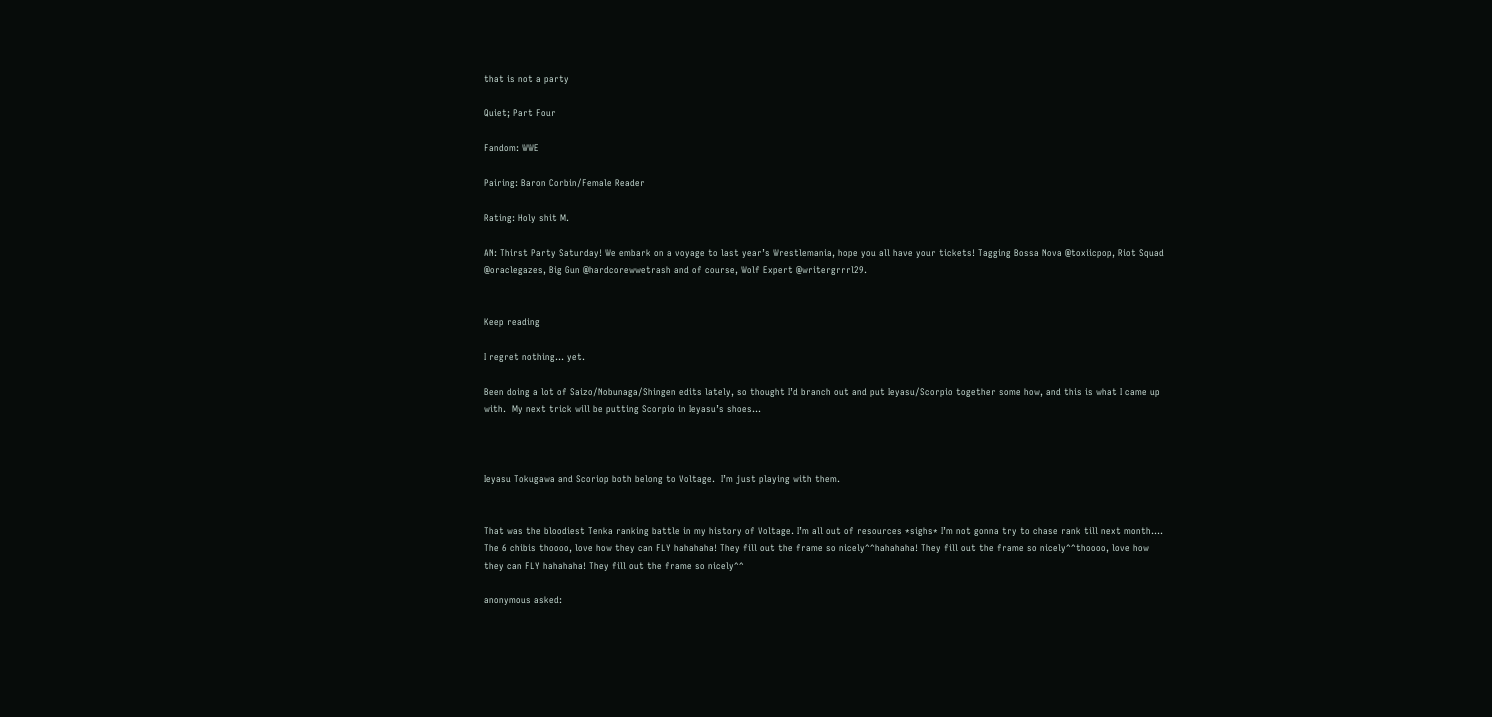that is not a party

Quiet; Part Four

Fandom: WWE

Pairing: Baron Corbin/Female Reader

Rating: Holy shit M.

AN: Thirst Party Saturday! We embark on a voyage to last year’s Wrestlemania, hope you all have your tickets! Tagging Bossa Nova @toxiicpop, Riot Squad @oraclegazes, Big Gun @hardcorewwetrash and of course, Wolf Expert @writergrrrl29.


Keep reading

I regret nothing… yet.

Been doing a lot of Saizo/Nobunaga/Shingen edits lately, so thought I’d branch out and put Ieyasu/Scorpio together some how, and this is what I came up with.  My next trick will be putting Scorpio in Ieyasu’s shoes…



Ieyasu Tokugawa and Scoriop both belong to Voltage.  I’m just playing with them.


That was the bloodiest Tenka ranking battle in my history of Voltage. I’m all out of resources *sighs* I’m not gonna try to chase rank till next month…. The 6 chibis thoooo, love how they can FLY hahahaha! They fill out the frame so nicely^^hahahaha! They fill out the frame so nicely^^thoooo, love how they can FLY hahahaha! They fill out the frame so nicely^^

anonymous asked: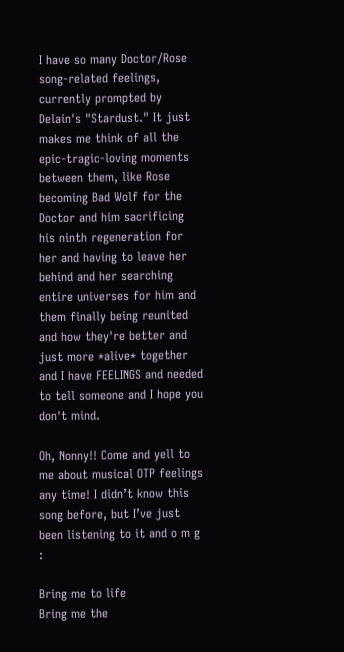I have so many Doctor/Rose song-related feelings, currently prompted by Delain's "Stardust." It just makes me think of all the epic-tragic-loving moments between them, like Rose becoming Bad Wolf for the Doctor and him sacrificing his ninth regeneration for her and having to leave her behind and her searching entire universes for him and them finally being reunited and how they're better and just more *alive* together and I have FEELINGS and needed to tell someone and I hope you don't mind.

Oh, Nonny!! Come and yell to me about musical OTP feelings any time! I didn’t know this song before, but I’ve just been listening to it and o m g :

Bring me to life
Bring me the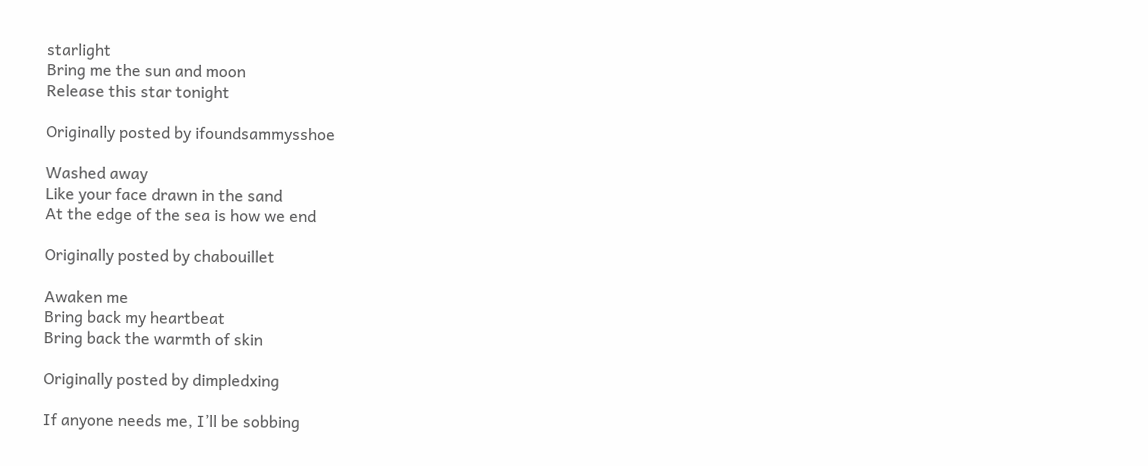starlight
Bring me the sun and moon
Release this star tonight

Originally posted by ifoundsammysshoe

Washed away
Like your face drawn in the sand
At the edge of the sea is how we end

Originally posted by chabouillet

Awaken me
Bring back my heartbeat
Bring back the warmth of skin

Originally posted by dimpledxing

If anyone needs me, I’ll be sobbing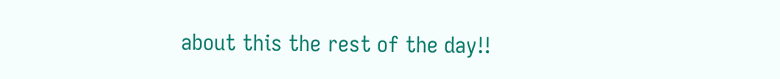about this the rest of the day!!